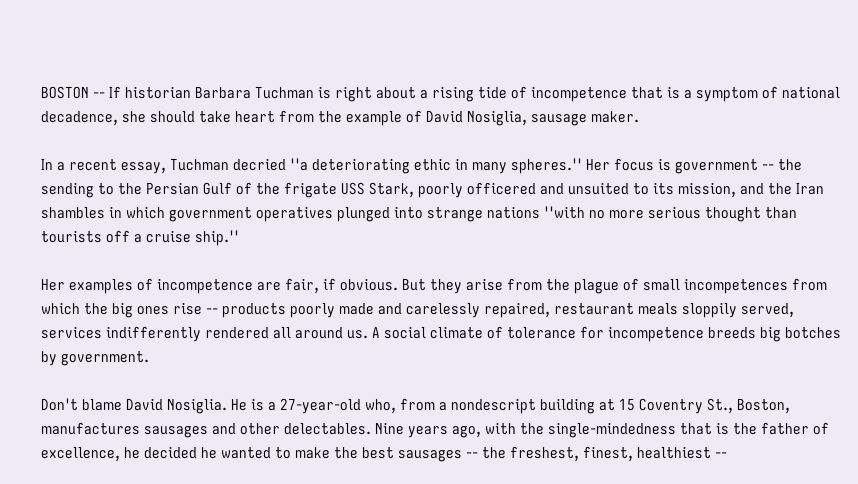BOSTON -- If historian Barbara Tuchman is right about a rising tide of incompetence that is a symptom of national decadence, she should take heart from the example of David Nosiglia, sausage maker.

In a recent essay, Tuchman decried ''a deteriorating ethic in many spheres.'' Her focus is government -- the sending to the Persian Gulf of the frigate USS Stark, poorly officered and unsuited to its mission, and the Iran shambles in which government operatives plunged into strange nations ''with no more serious thought than tourists off a cruise ship.''

Her examples of incompetence are fair, if obvious. But they arise from the plague of small incompetences from which the big ones rise -- products poorly made and carelessly repaired, restaurant meals sloppily served, services indifferently rendered all around us. A social climate of tolerance for incompetence breeds big botches by government.

Don't blame David Nosiglia. He is a 27-year-old who, from a nondescript building at 15 Coventry St., Boston, manufactures sausages and other delectables. Nine years ago, with the single-mindedness that is the father of excellence, he decided he wanted to make the best sausages -- the freshest, finest, healthiest --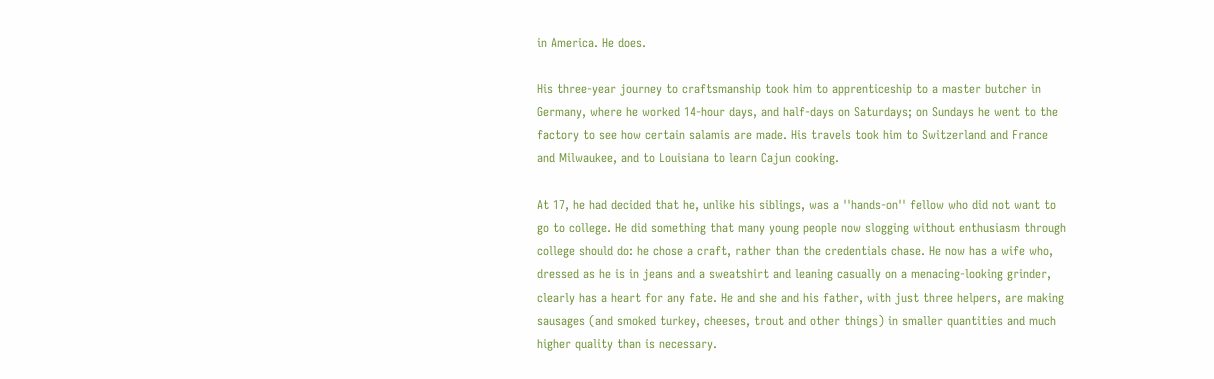in America. He does.

His three-year journey to craftsmanship took him to apprenticeship to a master butcher in Germany, where he worked 14-hour days, and half-days on Saturdays; on Sundays he went to the factory to see how certain salamis are made. His travels took him to Switzerland and France and Milwaukee, and to Louisiana to learn Cajun cooking.

At 17, he had decided that he, unlike his siblings, was a ''hands-on'' fellow who did not want to go to college. He did something that many young people now slogging without enthusiasm through college should do: he chose a craft, rather than the credentials chase. He now has a wife who, dressed as he is in jeans and a sweatshirt and leaning casually on a menacing-looking grinder, clearly has a heart for any fate. He and she and his father, with just three helpers, are making sausages (and smoked turkey, cheeses, trout and other things) in smaller quantities and much higher quality than is necessary.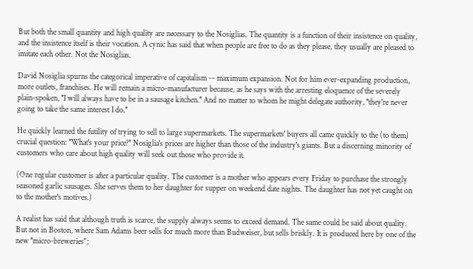But both the small quantity and high quality are necessary to the Nosiglias. The quantity is a function of their insistence on quality, and the insistence itself is their vocation. A cynic has said that when people are free to do as they please, they usually are pleased to imitate each other. Not the Nosiglias.

David Nosiglia spurns the categorical imperative of capitalism -- maximum expansion. Not for him ever-expanding production, more outlets, franchises. He will remain a micro-manufacturer because, as he says with the arresting eloquence of the severely plain-spoken, ''I will always have to be in a sausage kitchen.'' And no matter to whom he might delegate authority, ''they're never going to take the same interest I do.''

He quickly learned the futility of trying to sell to large supermarkets. The supermarkets' buyers all came quickly to the (to them) crucial question: ''What's your price?'' Nosiglia's prices are higher than those of the industry's giants. But a discerning minority of customers who care about high quality will seek out those who provide it.

(One regular customer is after a particular quality. The customer is a mother who appears every Friday to purchase the strongly seasoned garlic sausages. She serves them to her daughter for supper on weekend date nights. The daughter has not yet caught on to the mother's motives.)

A realist has said that although truth is scarce, the supply always seems to exceed demand. The same could be said about quality. But not in Boston, where Sam Adams beer sells for much more than Budweiser, but sells briskly. It is produced here by one of the new ''micro-breweries";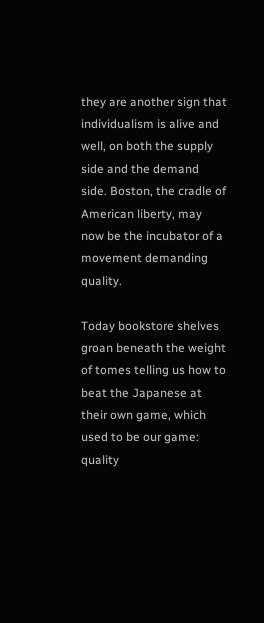they are another sign that individualism is alive and well, on both the supply side and the demand side. Boston, the cradle of American liberty, may now be the incubator of a movement demanding quality.

Today bookstore shelves groan beneath the weight of tomes telling us how to beat the Japanese at their own game, which used to be our game: quality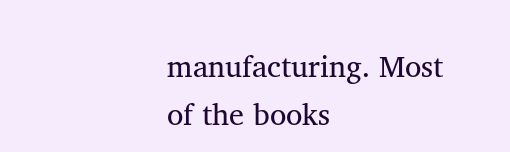manufacturing. Most of the books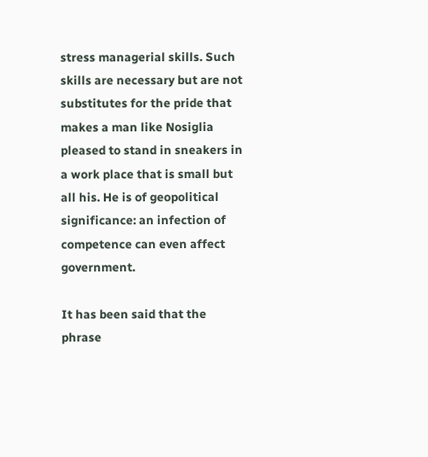stress managerial skills. Such skills are necessary but are not substitutes for the pride that makes a man like Nosiglia pleased to stand in sneakers in a work place that is small but all his. He is of geopolitical significance: an infection of competence can even affect government.

It has been said that the phrase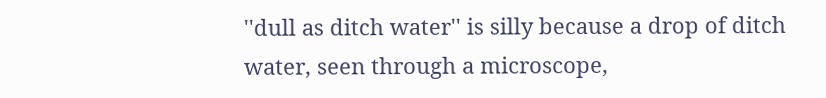''dull as ditch water'' is silly because a drop of ditch water, seen through a microscope,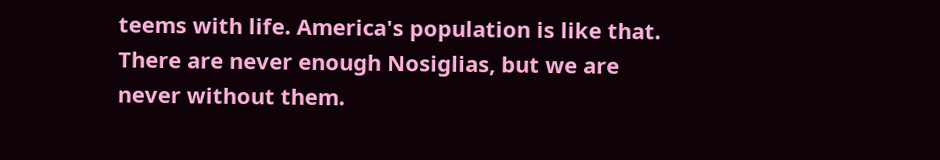teems with life. America's population is like that. There are never enough Nosiglias, but we are never without them.